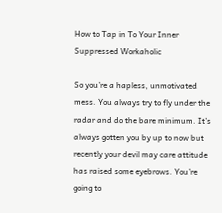How to Tap in To Your Inner Suppressed Workaholic

So you’re a hapless, unmotivated mess. You always try to fly under the radar and do the bare minimum. It’s always gotten you by up to now but recently your devil may care attitude has raised some eyebrows. You’re going to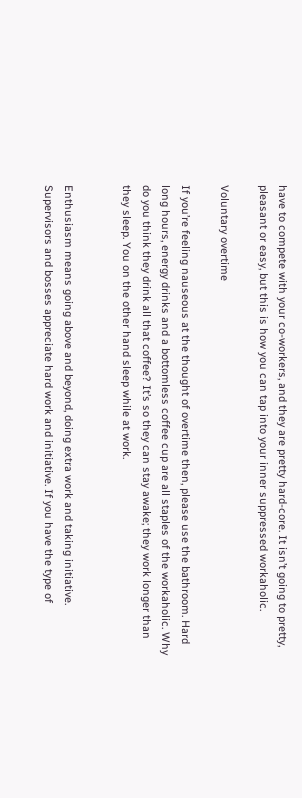have to compete with your co-workers, and they are pretty hard-core. It isn’t going to pretty, pleasant or easy, but this is how you can tap into your inner suppressed workaholic.

Voluntary overtime

If you’re feeling nauseous at the thought of overtime then, please use the bathroom. Hard long hours, energy drinks and a bottomless coffee cup are all staples of the workaholic. Why do you think they drink all that coffee? It’s so they can stay awake; they work longer than they sleep. You on the other hand sleep while at work.


Enthusiasm means going above and beyond, doing extra work and taking initiative. Supervisors and bosses appreciate hard work and initiative. If you have the type of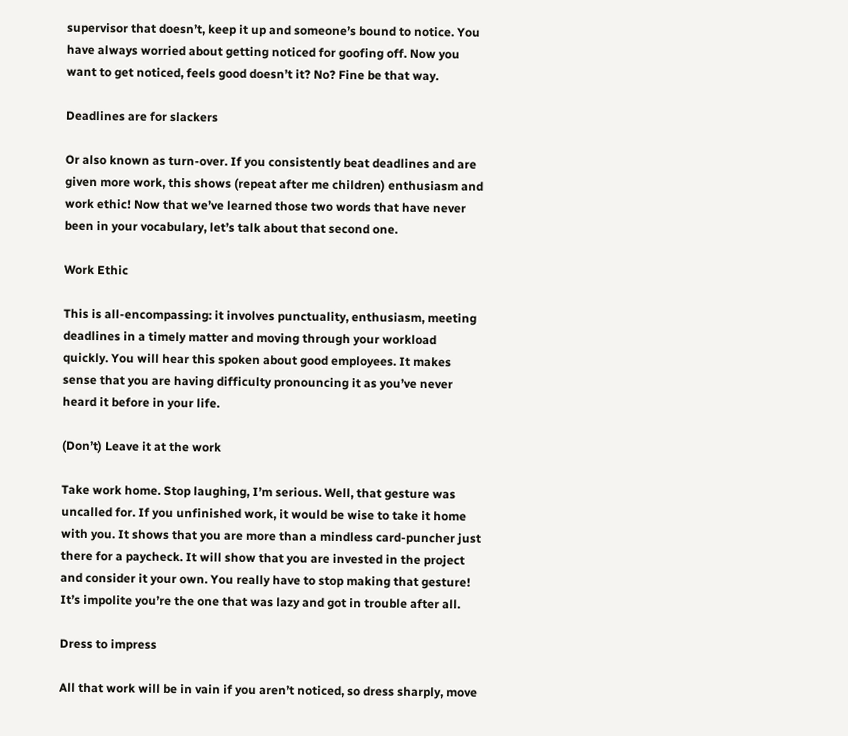supervisor that doesn’t, keep it up and someone’s bound to notice. You have always worried about getting noticed for goofing off. Now you want to get noticed, feels good doesn’t it? No? Fine be that way.

Deadlines are for slackers

Or also known as turn-over. If you consistently beat deadlines and are given more work, this shows (repeat after me children) enthusiasm and work ethic! Now that we’ve learned those two words that have never been in your vocabulary, let’s talk about that second one.

Work Ethic

This is all-encompassing: it involves punctuality, enthusiasm, meeting deadlines in a timely matter and moving through your workload quickly. You will hear this spoken about good employees. It makes sense that you are having difficulty pronouncing it as you’ve never heard it before in your life.

(Don’t) Leave it at the work

Take work home. Stop laughing, I’m serious. Well, that gesture was uncalled for. If you unfinished work, it would be wise to take it home with you. It shows that you are more than a mindless card-puncher just there for a paycheck. It will show that you are invested in the project and consider it your own. You really have to stop making that gesture! It’s impolite you’re the one that was lazy and got in trouble after all.

Dress to impress

All that work will be in vain if you aren’t noticed, so dress sharply, move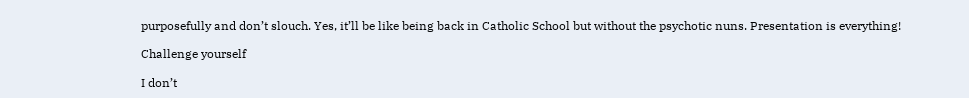purposefully and don’t slouch. Yes, it’ll be like being back in Catholic School but without the psychotic nuns. Presentation is everything!

Challenge yourself

I don’t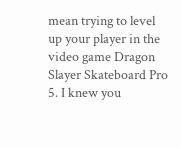mean trying to level up your player in the video game Dragon Slayer Skateboard Pro 5. I knew you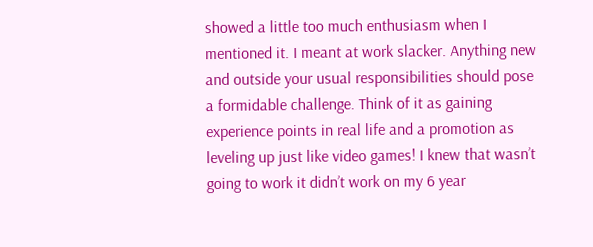showed a little too much enthusiasm when I mentioned it. I meant at work slacker. Anything new and outside your usual responsibilities should pose a formidable challenge. Think of it as gaining experience points in real life and a promotion as leveling up just like video games! I knew that wasn’t going to work it didn’t work on my 6 year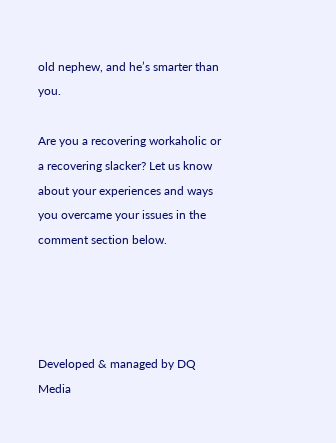old nephew, and he’s smarter than you.

Are you a recovering workaholic or a recovering slacker? Let us know about your experiences and ways you overcame your issues in the comment section below.




Developed & managed by DQ Media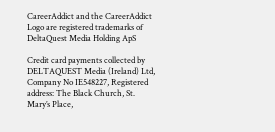CareerAddict and the CareerAddict Logo are registered trademarks of DeltaQuest Media Holding ApS

Credit card payments collected by DELTAQUEST Media (Ireland) Ltd, Company No IE548227, Registered address: The Black Church, St. Mary’s Place,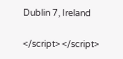Dublin 7, Ireland

</script> </script>